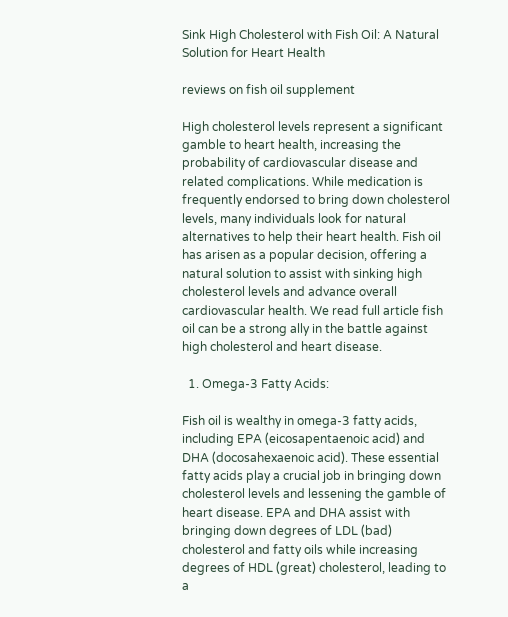Sink High Cholesterol with Fish Oil: A Natural Solution for Heart Health

reviews on fish oil supplement

High cholesterol levels represent a significant gamble to heart health, increasing the probability of cardiovascular disease and related complications. While medication is frequently endorsed to bring down cholesterol levels, many individuals look for natural alternatives to help their heart health. Fish oil has arisen as a popular decision, offering a natural solution to assist with sinking high cholesterol levels and advance overall cardiovascular health. We read full article fish oil can be a strong ally in the battle against high cholesterol and heart disease.

  1. Omega-3 Fatty Acids:

Fish oil is wealthy in omega-3 fatty acids, including EPA (eicosapentaenoic acid) and DHA (docosahexaenoic acid). These essential fatty acids play a crucial job in bringing down cholesterol levels and lessening the gamble of heart disease. EPA and DHA assist with bringing down degrees of LDL (bad) cholesterol and fatty oils while increasing degrees of HDL (great) cholesterol, leading to a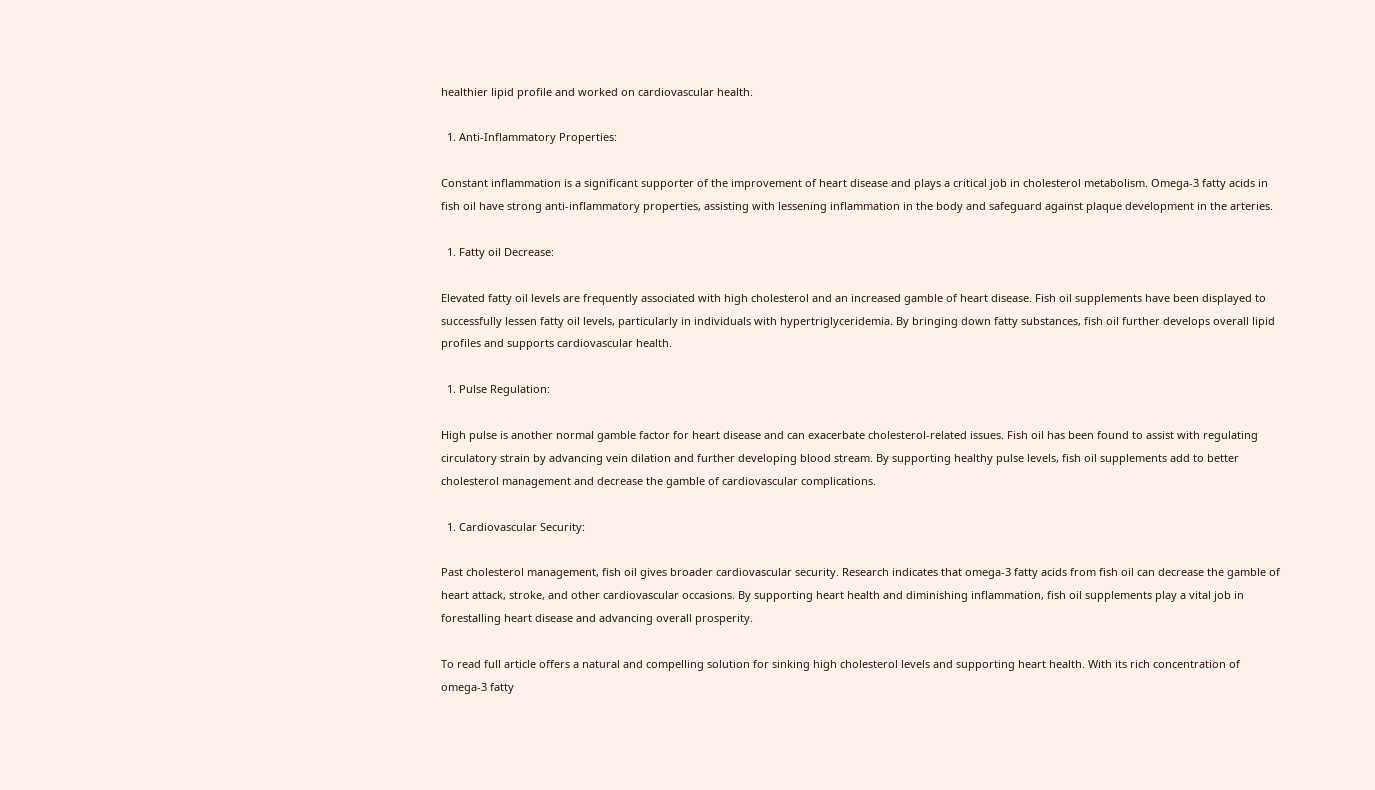healthier lipid profile and worked on cardiovascular health.

  1. Anti-Inflammatory Properties:

Constant inflammation is a significant supporter of the improvement of heart disease and plays a critical job in cholesterol metabolism. Omega-3 fatty acids in fish oil have strong anti-inflammatory properties, assisting with lessening inflammation in the body and safeguard against plaque development in the arteries.

  1. Fatty oil Decrease:

Elevated fatty oil levels are frequently associated with high cholesterol and an increased gamble of heart disease. Fish oil supplements have been displayed to successfully lessen fatty oil levels, particularly in individuals with hypertriglyceridemia. By bringing down fatty substances, fish oil further develops overall lipid profiles and supports cardiovascular health.

  1. Pulse Regulation:

High pulse is another normal gamble factor for heart disease and can exacerbate cholesterol-related issues. Fish oil has been found to assist with regulating circulatory strain by advancing vein dilation and further developing blood stream. By supporting healthy pulse levels, fish oil supplements add to better cholesterol management and decrease the gamble of cardiovascular complications.

  1. Cardiovascular Security:

Past cholesterol management, fish oil gives broader cardiovascular security. Research indicates that omega-3 fatty acids from fish oil can decrease the gamble of heart attack, stroke, and other cardiovascular occasions. By supporting heart health and diminishing inflammation, fish oil supplements play a vital job in forestalling heart disease and advancing overall prosperity.

To read full article offers a natural and compelling solution for sinking high cholesterol levels and supporting heart health. With its rich concentration of omega-3 fatty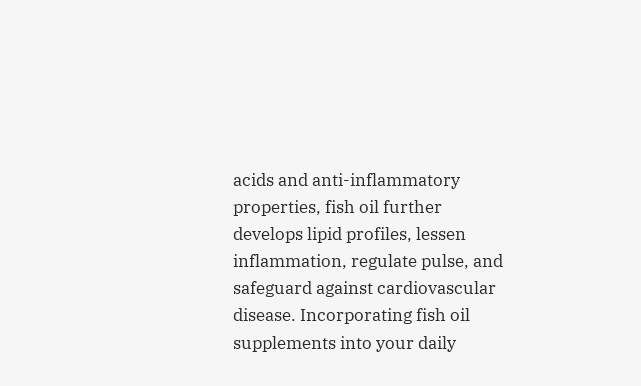acids and anti-inflammatory properties, fish oil further develops lipid profiles, lessen inflammation, regulate pulse, and safeguard against cardiovascular disease. Incorporating fish oil supplements into your daily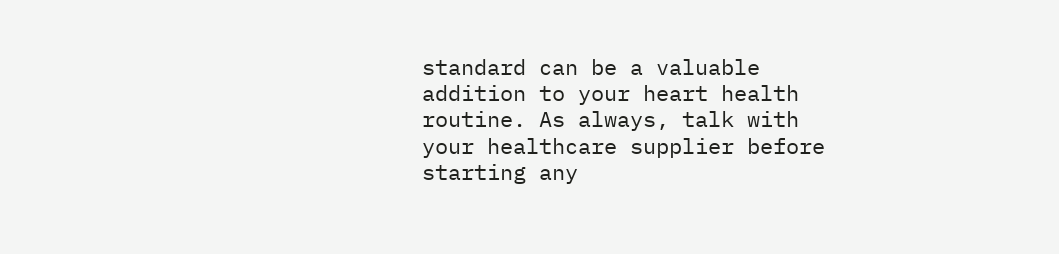standard can be a valuable addition to your heart health routine. As always, talk with your healthcare supplier before starting any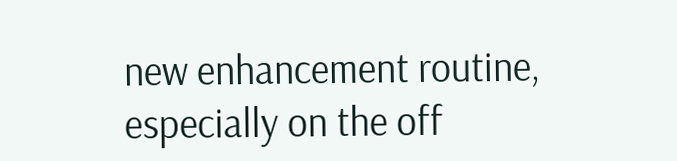new enhancement routine, especially on the off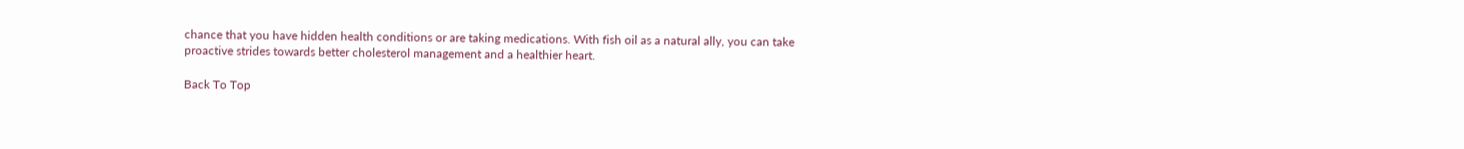chance that you have hidden health conditions or are taking medications. With fish oil as a natural ally, you can take proactive strides towards better cholesterol management and a healthier heart.

Back To Top